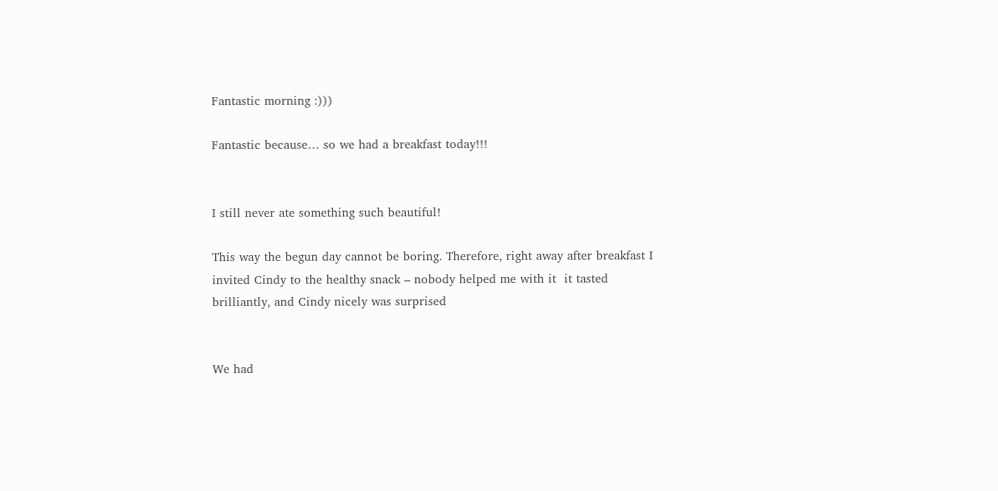Fantastic morning :)))

Fantastic because… so we had a breakfast today!!!


I still never ate something such beautiful!

This way the begun day cannot be boring. Therefore, right away after breakfast I invited Cindy to the healthy snack – nobody helped me with it  it tasted brilliantly, and Cindy nicely was surprised


We had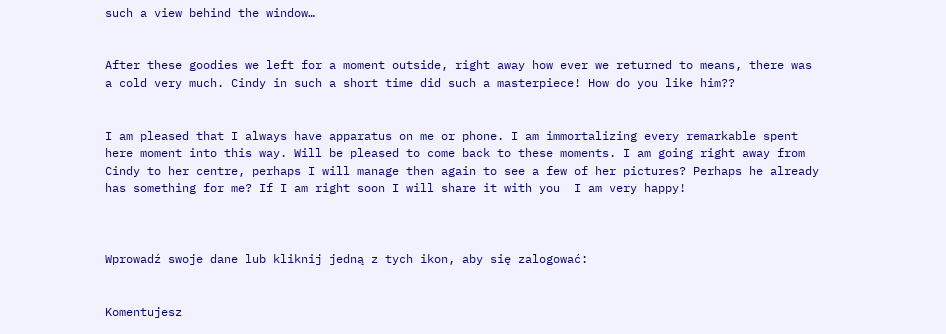such a view behind the window…


After these goodies we left for a moment outside, right away how ever we returned to means, there was a cold very much. Cindy in such a short time did such a masterpiece! How do you like him??


I am pleased that I always have apparatus on me or phone. I am immortalizing every remarkable spent here moment into this way. Will be pleased to come back to these moments. I am going right away from Cindy to her centre, perhaps I will manage then again to see a few of her pictures? Perhaps he already has something for me? If I am right soon I will share it with you  I am very happy!



Wprowadź swoje dane lub kliknij jedną z tych ikon, aby się zalogować:


Komentujesz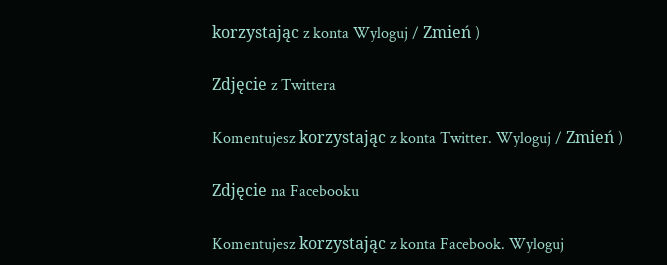korzystając z konta Wyloguj / Zmień )

Zdjęcie z Twittera

Komentujesz korzystając z konta Twitter. Wyloguj / Zmień )

Zdjęcie na Facebooku

Komentujesz korzystając z konta Facebook. Wyloguj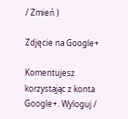/ Zmień )

Zdjęcie na Google+

Komentujesz korzystając z konta Google+. Wyloguj /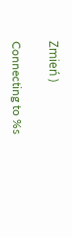Zmień )

Connecting to %s